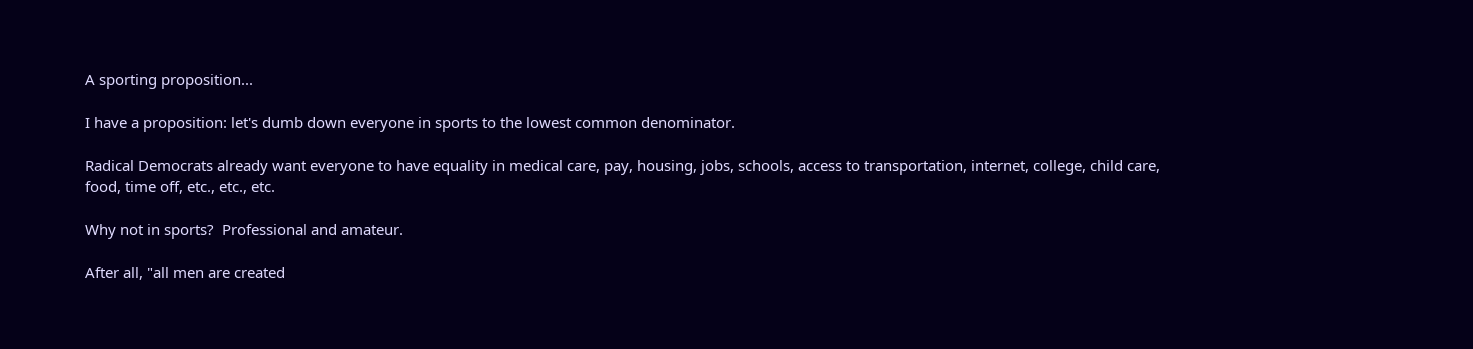A sporting proposition...

I have a proposition: let's dumb down everyone in sports to the lowest common denominator.

Radical Democrats already want everyone to have equality in medical care, pay, housing, jobs, schools, access to transportation, internet, college, child care, food, time off, etc., etc., etc.

Why not in sports?  Professional and amateur.

After all, "all men are created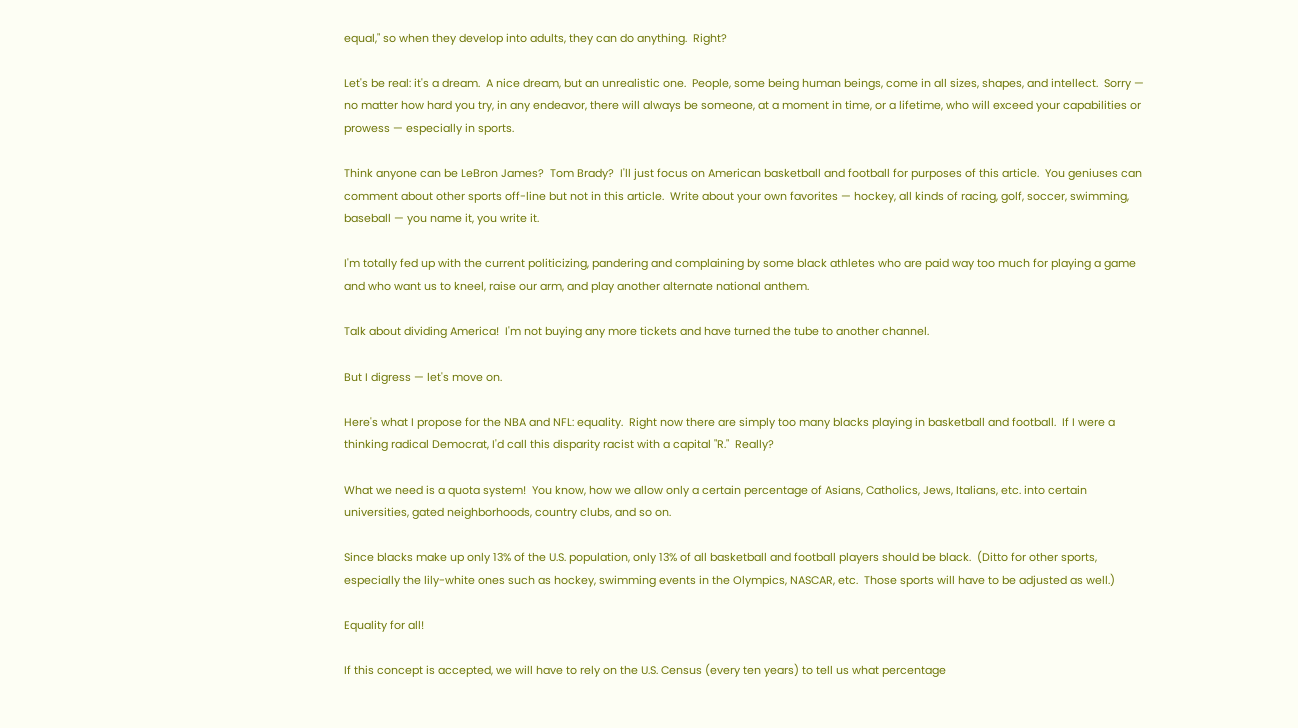equal," so when they develop into adults, they can do anything.  Right?

Let's be real: it's a dream.  A nice dream, but an unrealistic one.  People, some being human beings, come in all sizes, shapes, and intellect.  Sorry — no matter how hard you try, in any endeavor, there will always be someone, at a moment in time, or a lifetime, who will exceed your capabilities or prowess — especially in sports.

Think anyone can be LeBron James?  Tom Brady?  I'll just focus on American basketball and football for purposes of this article.  You geniuses can comment about other sports off-line but not in this article.  Write about your own favorites — hockey, all kinds of racing, golf, soccer, swimming, baseball — you name it, you write it.

I'm totally fed up with the current politicizing, pandering and complaining by some black athletes who are paid way too much for playing a game and who want us to kneel, raise our arm, and play another alternate national anthem.

Talk about dividing America!  I'm not buying any more tickets and have turned the tube to another channel.

But I digress — let's move on.

Here's what I propose for the NBA and NFL: equality.  Right now there are simply too many blacks playing in basketball and football.  If I were a thinking radical Democrat, I'd call this disparity racist with a capital "R."  Really?

What we need is a quota system!  You know, how we allow only a certain percentage of Asians, Catholics, Jews, Italians, etc. into certain universities, gated neighborhoods, country clubs, and so on.

Since blacks make up only 13% of the U.S. population, only 13% of all basketball and football players should be black.  (Ditto for other sports, especially the lily-white ones such as hockey, swimming events in the Olympics, NASCAR, etc.  Those sports will have to be adjusted as well.)

Equality for all!

If this concept is accepted, we will have to rely on the U.S. Census (every ten years) to tell us what percentage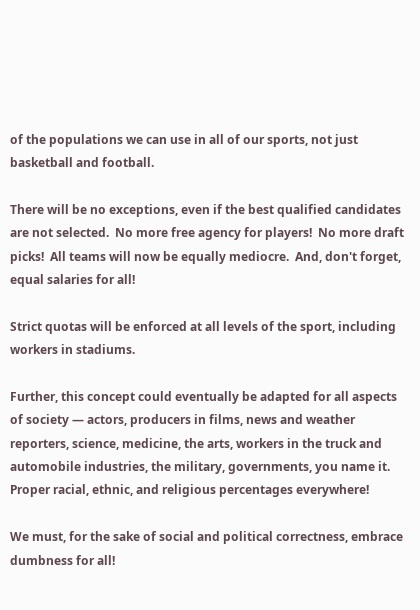of the populations we can use in all of our sports, not just basketball and football.

There will be no exceptions, even if the best qualified candidates are not selected.  No more free agency for players!  No more draft picks!  All teams will now be equally mediocre.  And, don't forget, equal salaries for all!

Strict quotas will be enforced at all levels of the sport, including workers in stadiums.

Further, this concept could eventually be adapted for all aspects of society — actors, producers in films, news and weather reporters, science, medicine, the arts, workers in the truck and automobile industries, the military, governments, you name it.  Proper racial, ethnic, and religious percentages everywhere!

We must, for the sake of social and political correctness, embrace dumbness for all!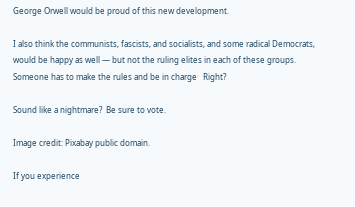George Orwell would be proud of this new development.

I also think the communists, fascists, and socialists, and some radical Democrats, would be happy as well — but not the ruling elites in each of these groups.  Someone has to make the rules and be in charge   Right?

Sound like a nightmare?  Be sure to vote.

Image credit: Pixabay public domain.

If you experience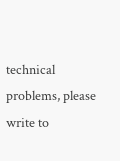technical problems, please write to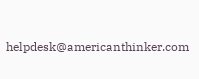helpdesk@americanthinker.com